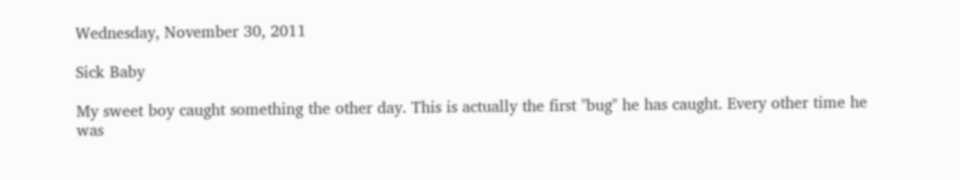Wednesday, November 30, 2011

Sick Baby

My sweet boy caught something the other day. This is actually the first "bug" he has caught. Every other time he was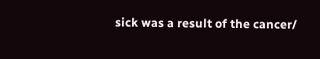sick was a result of the cancer/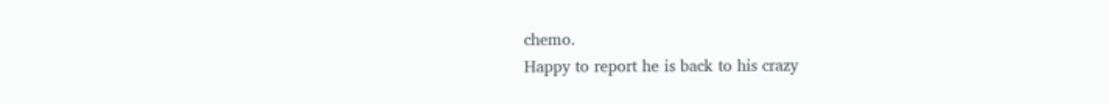chemo.
Happy to report he is back to his crazy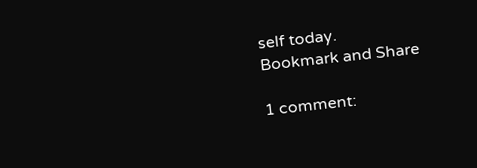self today.
Bookmark and Share

1 comment: